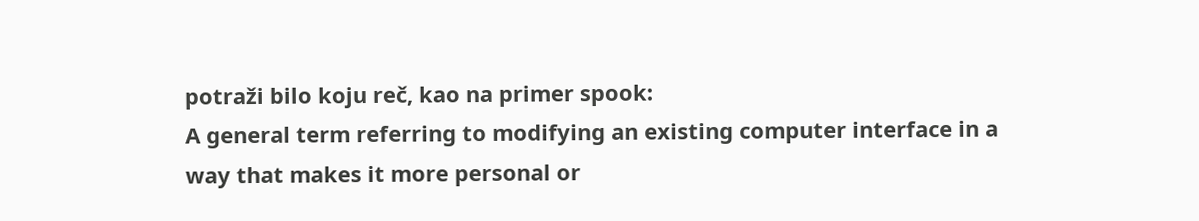potraži bilo koju reč, kao na primer spook:
A general term referring to modifying an existing computer interface in a way that makes it more personal or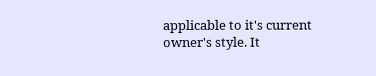applicable to it's current owner's style. It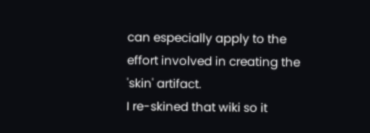can especially apply to the effort involved in creating the 'skin' artifact.
I re-skined that wiki so it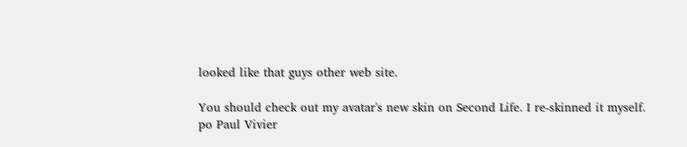looked like that guys other web site.

You should check out my avatar's new skin on Second Life. I re-skinned it myself.
po Paul Vivier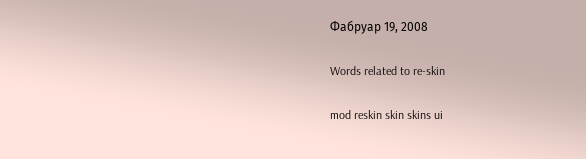Фабруар 19, 2008

Words related to re-skin

mod reskin skin skins ui